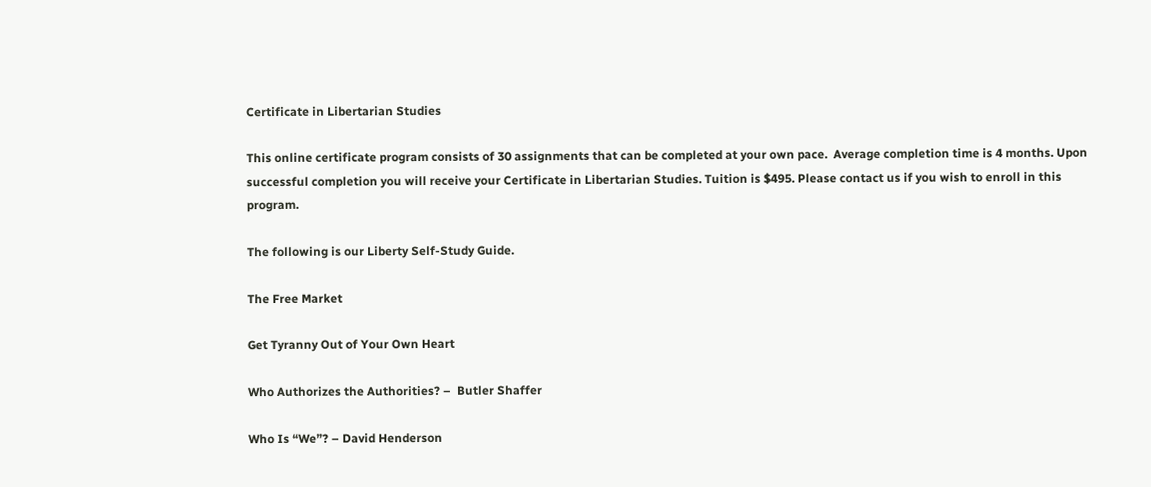Certificate in Libertarian Studies

This online certificate program consists of 30 assignments that can be completed at your own pace.  Average completion time is 4 months. Upon successful completion you will receive your Certificate in Libertarian Studies. Tuition is $495. Please contact us if you wish to enroll in this program.

The following is our Liberty Self-Study Guide.

The Free Market

Get Tyranny Out of Your Own Heart

Who Authorizes the Authorities? –  Butler Shaffer

Who Is “We”? – David Henderson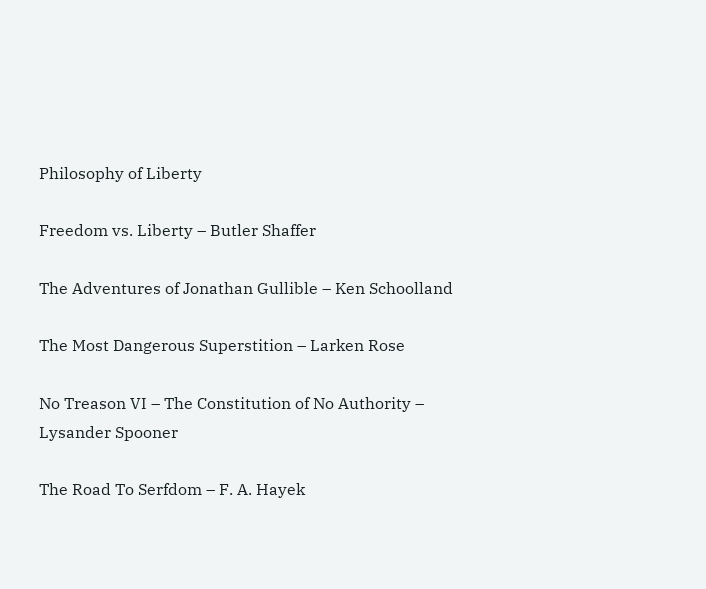Philosophy of Liberty

Freedom vs. Liberty – Butler Shaffer

The Adventures of Jonathan Gullible – Ken Schoolland

The Most Dangerous Superstition – Larken Rose

No Treason VI – The Constitution of No Authority – Lysander Spooner

The Road To Serfdom – F. A. Hayek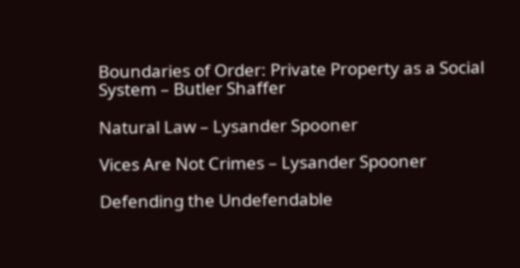Boundaries of Order: Private Property as a Social System – Butler Shaffer

Natural Law – Lysander Spooner

Vices Are Not Crimes – Lysander Spooner

Defending the Undefendable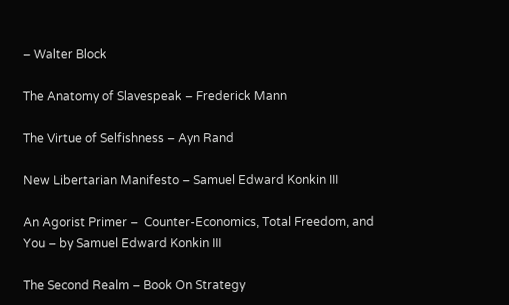– Walter Block

The Anatomy of Slavespeak – Frederick Mann

The Virtue of Selfishness – Ayn Rand

New Libertarian Manifesto – Samuel Edward Konkin III

An Agorist Primer –  Counter-Economics, Total Freedom, and You – by Samuel Edward Konkin III

The Second Realm – Book On Strategy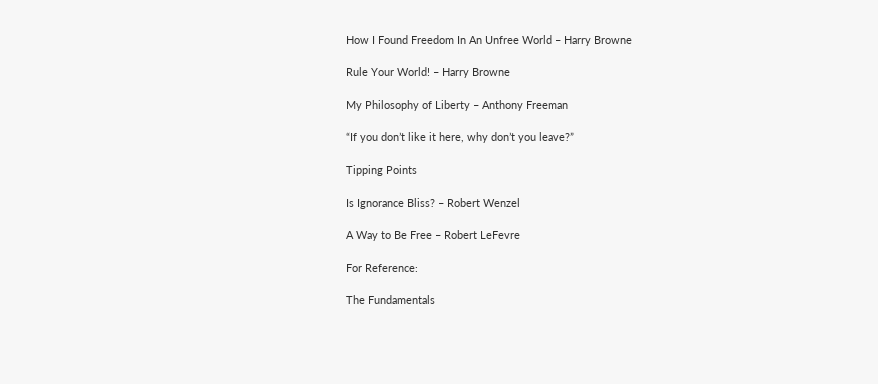How I Found Freedom In An Unfree World – Harry Browne

Rule Your World! – Harry Browne

My Philosophy of Liberty – Anthony Freeman

“If you don’t like it here, why don’t you leave?”

Tipping Points

Is Ignorance Bliss? – Robert Wenzel

A Way to Be Free – Robert LeFevre

For Reference:

The Fundamentals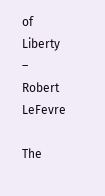of Liberty – Robert LeFevre

The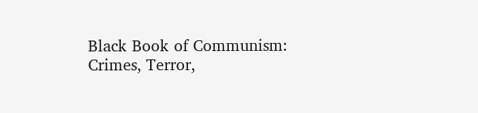Black Book of Communism: Crimes, Terror,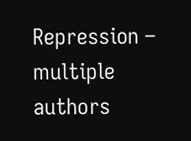Repression – multiple authors